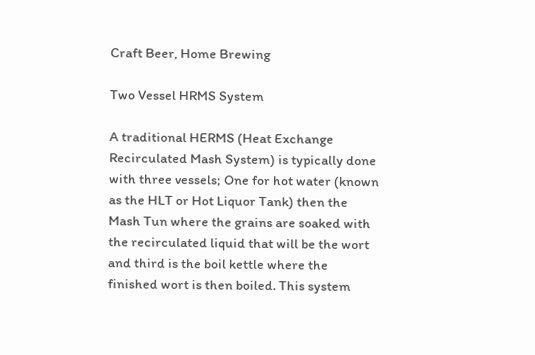Craft Beer, Home Brewing

Two Vessel HRMS System

A traditional HERMS (Heat Exchange Recirculated Mash System) is typically done with three vessels; One for hot water (known as the HLT or Hot Liquor Tank) then the Mash Tun where the grains are soaked with the recirculated liquid that will be the wort and third is the boil kettle where the finished wort is then boiled. This system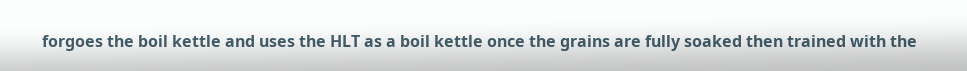forgoes the boil kettle and uses the HLT as a boil kettle once the grains are fully soaked then trained with the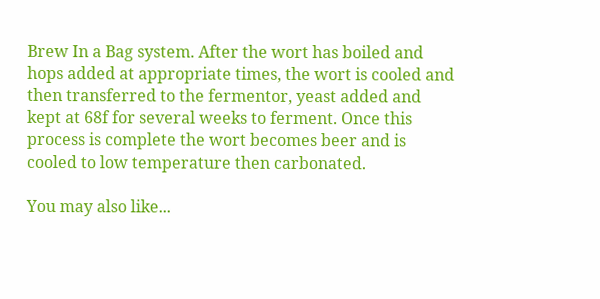Brew In a Bag system. After the wort has boiled and hops added at appropriate times, the wort is cooled and then transferred to the fermentor, yeast added and kept at 68f for several weeks to ferment. Once this process is complete the wort becomes beer and is cooled to low temperature then carbonated.

You may also like...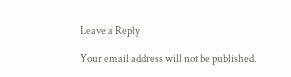Leave a Reply

Your email address will not be published.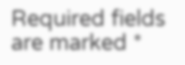Required fields are marked *